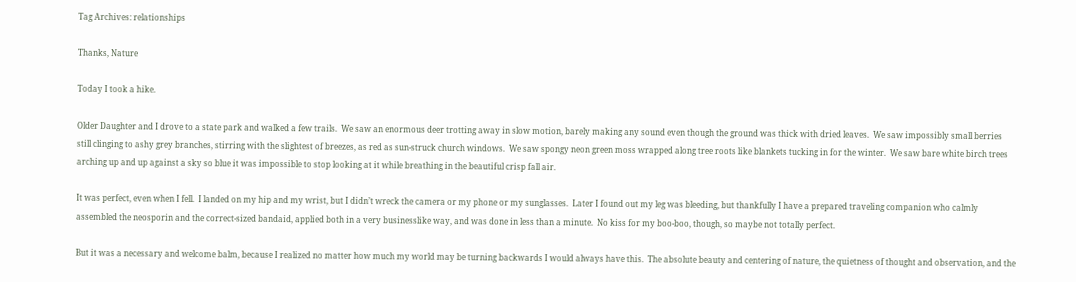Tag Archives: relationships

Thanks, Nature

Today I took a hike.

Older Daughter and I drove to a state park and walked a few trails.  We saw an enormous deer trotting away in slow motion, barely making any sound even though the ground was thick with dried leaves.  We saw impossibly small berries still clinging to ashy grey branches, stirring with the slightest of breezes, as red as sun-struck church windows.  We saw spongy neon green moss wrapped along tree roots like blankets tucking in for the winter.  We saw bare white birch trees arching up and up against a sky so blue it was impossible to stop looking at it while breathing in the beautiful crisp fall air.

It was perfect, even when I fell.  I landed on my hip and my wrist, but I didn’t wreck the camera or my phone or my sunglasses.  Later I found out my leg was bleeding, but thankfully I have a prepared traveling companion who calmly assembled the neosporin and the correct-sized bandaid, applied both in a very businesslike way, and was done in less than a minute.  No kiss for my boo-boo, though, so maybe not totally perfect.

But it was a necessary and welcome balm, because I realized no matter how much my world may be turning backwards I would always have this.  The absolute beauty and centering of nature, the quietness of thought and observation, and the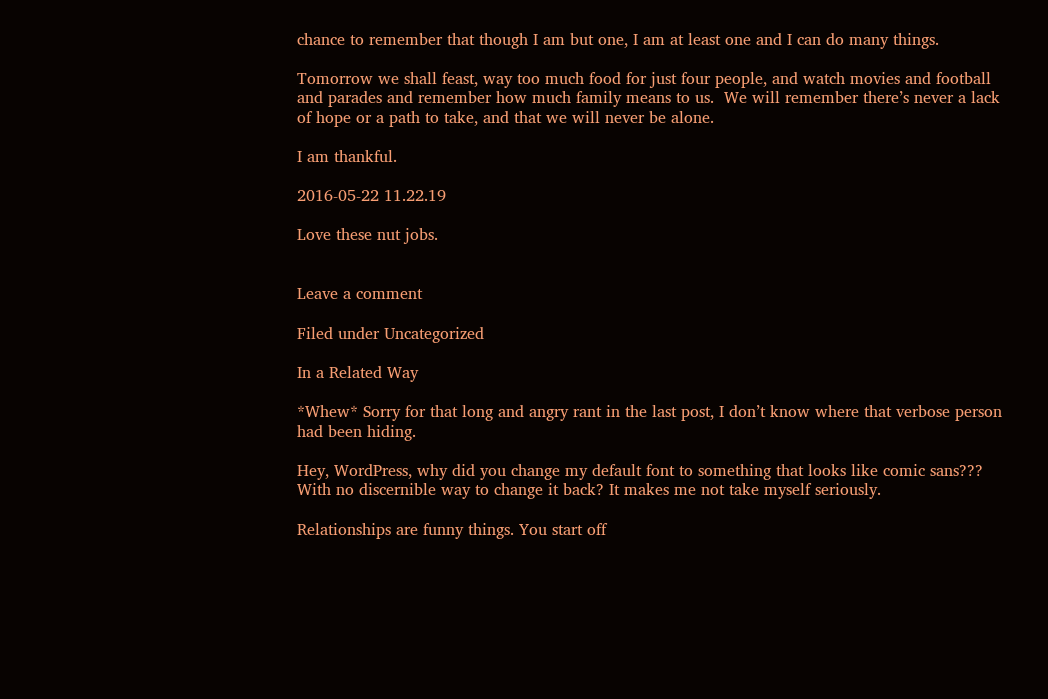chance to remember that though I am but one, I am at least one and I can do many things.

Tomorrow we shall feast, way too much food for just four people, and watch movies and football and parades and remember how much family means to us.  We will remember there’s never a lack of hope or a path to take, and that we will never be alone.

I am thankful.

2016-05-22 11.22.19

Love these nut jobs.


Leave a comment

Filed under Uncategorized

In a Related Way

*Whew* Sorry for that long and angry rant in the last post, I don’t know where that verbose person had been hiding.

Hey, WordPress, why did you change my default font to something that looks like comic sans??? With no discernible way to change it back? It makes me not take myself seriously.

Relationships are funny things. You start off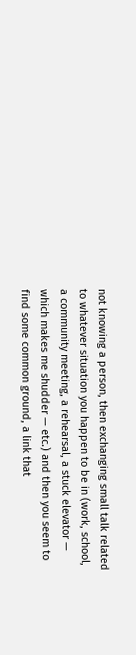not knowing a person, then exchanging small talk related to whatever situation you happen to be in (work, school, a community meeting, a rehearsal, a stuck elevator — which makes me shudder — etc.) and then you seem to find some common ground, a link that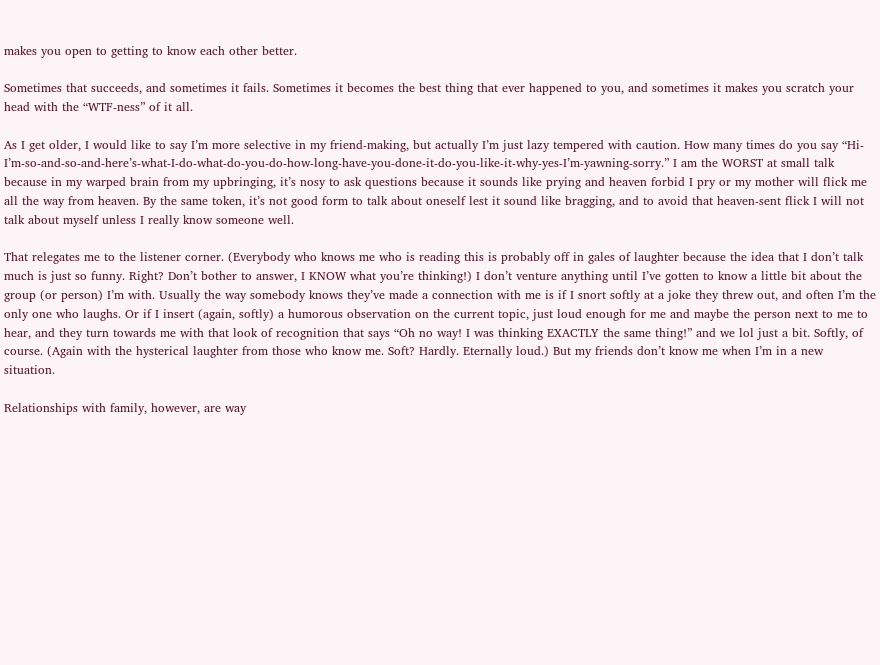makes you open to getting to know each other better.

Sometimes that succeeds, and sometimes it fails. Sometimes it becomes the best thing that ever happened to you, and sometimes it makes you scratch your head with the “WTF-ness” of it all.

As I get older, I would like to say I’m more selective in my friend-making, but actually I’m just lazy tempered with caution. How many times do you say “Hi-I’m-so-and-so-and-here’s-what-I-do-what-do-you-do-how-long-have-you-done-it-do-you-like-it-why-yes-I’m-yawning-sorry.” I am the WORST at small talk because in my warped brain from my upbringing, it’s nosy to ask questions because it sounds like prying and heaven forbid I pry or my mother will flick me all the way from heaven. By the same token, it’s not good form to talk about oneself lest it sound like bragging, and to avoid that heaven-sent flick I will not talk about myself unless I really know someone well.

That relegates me to the listener corner. (Everybody who knows me who is reading this is probably off in gales of laughter because the idea that I don’t talk much is just so funny. Right? Don’t bother to answer, I KNOW what you’re thinking!) I don’t venture anything until I’ve gotten to know a little bit about the group (or person) I’m with. Usually the way somebody knows they’ve made a connection with me is if I snort softly at a joke they threw out, and often I’m the only one who laughs. Or if I insert (again, softly) a humorous observation on the current topic, just loud enough for me and maybe the person next to me to hear, and they turn towards me with that look of recognition that says “Oh no way! I was thinking EXACTLY the same thing!” and we lol just a bit. Softly, of course. (Again with the hysterical laughter from those who know me. Soft? Hardly. Eternally loud.) But my friends don’t know me when I’m in a new situation.

Relationships with family, however, are way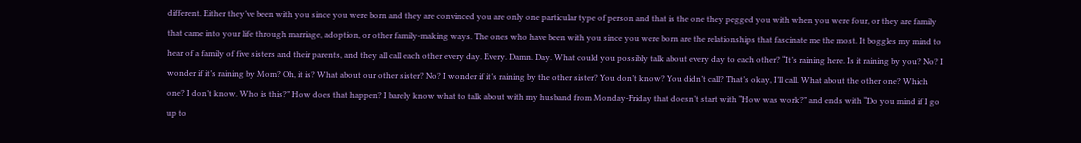different. Either they’ve been with you since you were born and they are convinced you are only one particular type of person and that is the one they pegged you with when you were four, or they are family that came into your life through marriage, adoption, or other family-making ways. The ones who have been with you since you were born are the relationships that fascinate me the most. It boggles my mind to hear of a family of five sisters and their parents, and they all call each other every day. Every. Damn. Day. What could you possibly talk about every day to each other? “It’s raining here. Is it raining by you? No? I wonder if it’s raining by Mom? Oh, it is? What about our other sister? No? I wonder if it’s raining by the other sister? You don’t know? You didn’t call? That’s okay, I’ll call. What about the other one? Which one? I don’t know. Who is this?” How does that happen? I barely know what to talk about with my husband from Monday-Friday that doesn’t start with “How was work?” and ends with “Do you mind if I go up to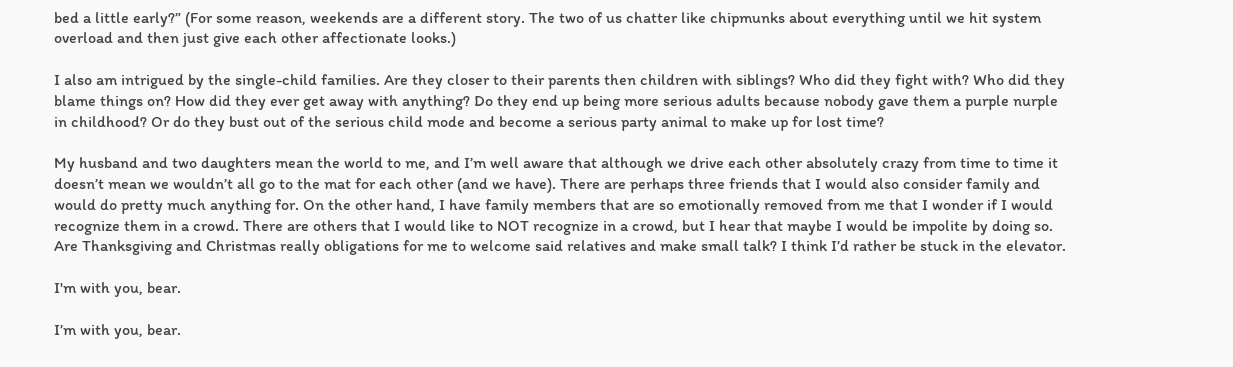bed a little early?” (For some reason, weekends are a different story. The two of us chatter like chipmunks about everything until we hit system overload and then just give each other affectionate looks.)

I also am intrigued by the single-child families. Are they closer to their parents then children with siblings? Who did they fight with? Who did they blame things on? How did they ever get away with anything? Do they end up being more serious adults because nobody gave them a purple nurple in childhood? Or do they bust out of the serious child mode and become a serious party animal to make up for lost time?

My husband and two daughters mean the world to me, and I’m well aware that although we drive each other absolutely crazy from time to time it doesn’t mean we wouldn’t all go to the mat for each other (and we have). There are perhaps three friends that I would also consider family and would do pretty much anything for. On the other hand, I have family members that are so emotionally removed from me that I wonder if I would recognize them in a crowd. There are others that I would like to NOT recognize in a crowd, but I hear that maybe I would be impolite by doing so. Are Thanksgiving and Christmas really obligations for me to welcome said relatives and make small talk? I think I’d rather be stuck in the elevator.

I'm with you, bear.

I’m with you, bear.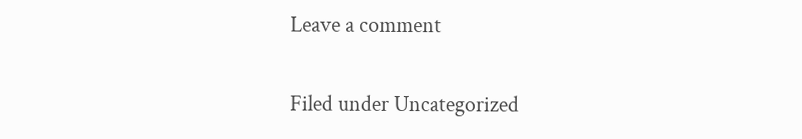Leave a comment

Filed under Uncategorized